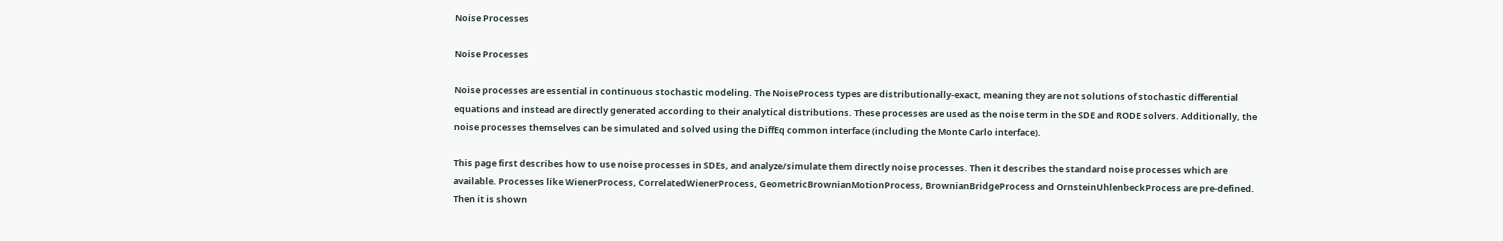Noise Processes

Noise Processes

Noise processes are essential in continuous stochastic modeling. The NoiseProcess types are distributionally-exact, meaning they are not solutions of stochastic differential equations and instead are directly generated according to their analytical distributions. These processes are used as the noise term in the SDE and RODE solvers. Additionally, the noise processes themselves can be simulated and solved using the DiffEq common interface (including the Monte Carlo interface).

This page first describes how to use noise processes in SDEs, and analyze/simulate them directly noise processes. Then it describes the standard noise processes which are available. Processes like WienerProcess, CorrelatedWienerProcess, GeometricBrownianMotionProcess, BrownianBridgeProcess and OrnsteinUhlenbeckProcess are pre-defined. Then it is shown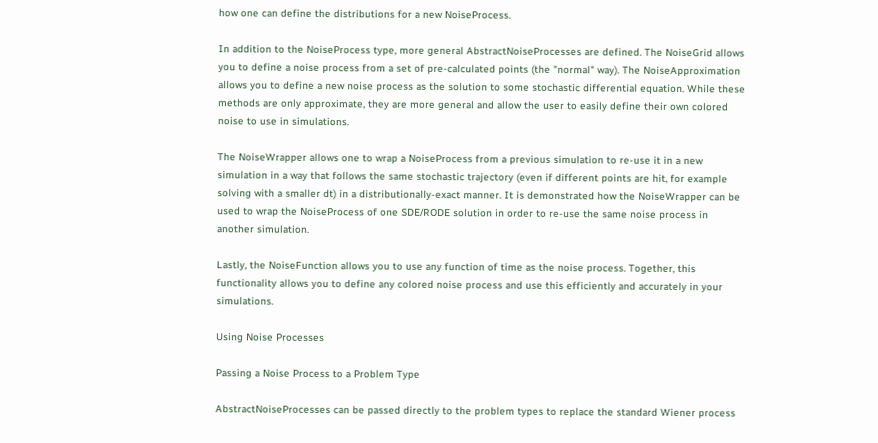how one can define the distributions for a new NoiseProcess.

In addition to the NoiseProcess type, more general AbstractNoiseProcesses are defined. The NoiseGrid allows you to define a noise process from a set of pre-calculated points (the "normal" way). The NoiseApproximation allows you to define a new noise process as the solution to some stochastic differential equation. While these methods are only approximate, they are more general and allow the user to easily define their own colored noise to use in simulations.

The NoiseWrapper allows one to wrap a NoiseProcess from a previous simulation to re-use it in a new simulation in a way that follows the same stochastic trajectory (even if different points are hit, for example solving with a smaller dt) in a distributionally-exact manner. It is demonstrated how the NoiseWrapper can be used to wrap the NoiseProcess of one SDE/RODE solution in order to re-use the same noise process in another simulation.

Lastly, the NoiseFunction allows you to use any function of time as the noise process. Together, this functionality allows you to define any colored noise process and use this efficiently and accurately in your simulations.

Using Noise Processes

Passing a Noise Process to a Problem Type

AbstractNoiseProcesses can be passed directly to the problem types to replace the standard Wiener process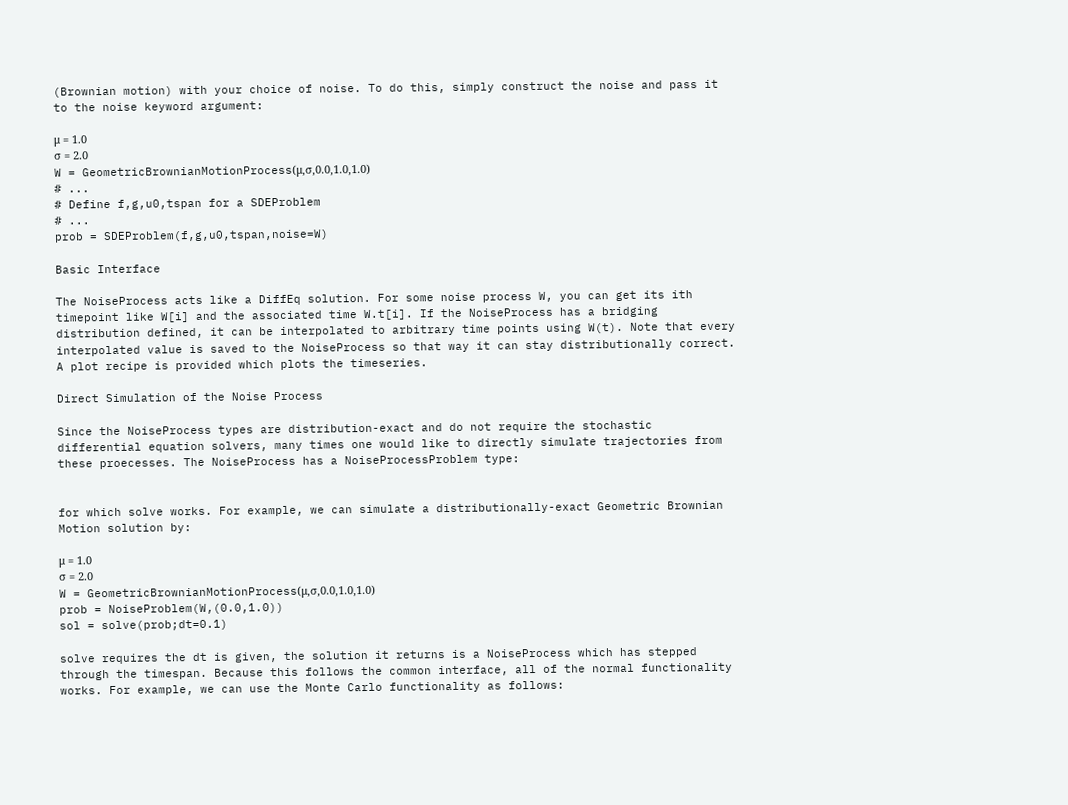(Brownian motion) with your choice of noise. To do this, simply construct the noise and pass it to the noise keyword argument:

μ = 1.0
σ = 2.0
W = GeometricBrownianMotionProcess(μ,σ,0.0,1.0,1.0)
# ...
# Define f,g,u0,tspan for a SDEProblem
# ...
prob = SDEProblem(f,g,u0,tspan,noise=W)

Basic Interface

The NoiseProcess acts like a DiffEq solution. For some noise process W, you can get its ith timepoint like W[i] and the associated time W.t[i]. If the NoiseProcess has a bridging distribution defined, it can be interpolated to arbitrary time points using W(t). Note that every interpolated value is saved to the NoiseProcess so that way it can stay distributionally correct. A plot recipe is provided which plots the timeseries.

Direct Simulation of the Noise Process

Since the NoiseProcess types are distribution-exact and do not require the stochastic differential equation solvers, many times one would like to directly simulate trajectories from these proecesses. The NoiseProcess has a NoiseProcessProblem type:


for which solve works. For example, we can simulate a distributionally-exact Geometric Brownian Motion solution by:

μ = 1.0
σ = 2.0
W = GeometricBrownianMotionProcess(μ,σ,0.0,1.0,1.0)
prob = NoiseProblem(W,(0.0,1.0))
sol = solve(prob;dt=0.1)

solve requires the dt is given, the solution it returns is a NoiseProcess which has stepped through the timespan. Because this follows the common interface, all of the normal functionality works. For example, we can use the Monte Carlo functionality as follows: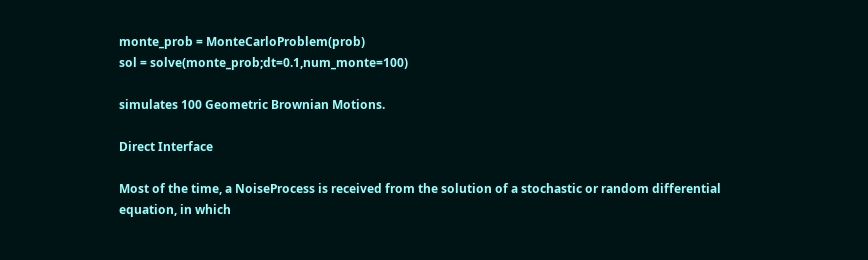monte_prob = MonteCarloProblem(prob)
sol = solve(monte_prob;dt=0.1,num_monte=100)

simulates 100 Geometric Brownian Motions.

Direct Interface

Most of the time, a NoiseProcess is received from the solution of a stochastic or random differential equation, in which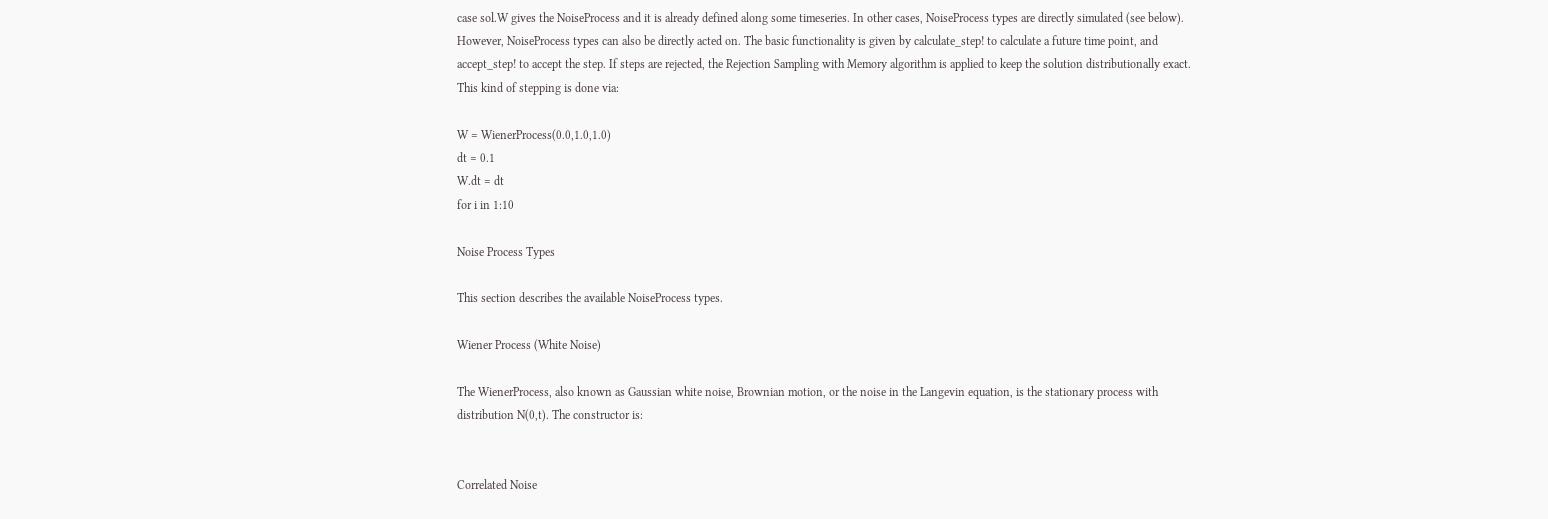case sol.W gives the NoiseProcess and it is already defined along some timeseries. In other cases, NoiseProcess types are directly simulated (see below). However, NoiseProcess types can also be directly acted on. The basic functionality is given by calculate_step! to calculate a future time point, and accept_step! to accept the step. If steps are rejected, the Rejection Sampling with Memory algorithm is applied to keep the solution distributionally exact. This kind of stepping is done via:

W = WienerProcess(0.0,1.0,1.0)
dt = 0.1
W.dt = dt
for i in 1:10

Noise Process Types

This section describes the available NoiseProcess types.

Wiener Process (White Noise)

The WienerProcess, also known as Gaussian white noise, Brownian motion, or the noise in the Langevin equation, is the stationary process with distribution N(0,t). The constructor is:


Correlated Noise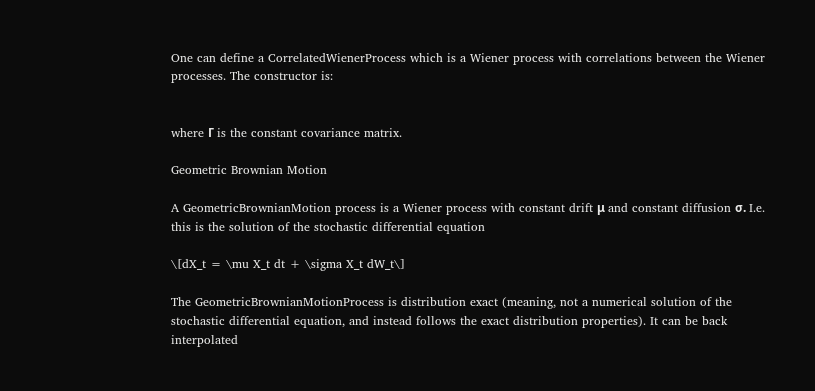One can define a CorrelatedWienerProcess which is a Wiener process with correlations between the Wiener processes. The constructor is:


where Γ is the constant covariance matrix.

Geometric Brownian Motion

A GeometricBrownianMotion process is a Wiener process with constant drift μ and constant diffusion σ. I.e. this is the solution of the stochastic differential equation

\[dX_t = \mu X_t dt + \sigma X_t dW_t\]

The GeometricBrownianMotionProcess is distribution exact (meaning, not a numerical solution of the stochastic differential equation, and instead follows the exact distribution properties). It can be back interpolated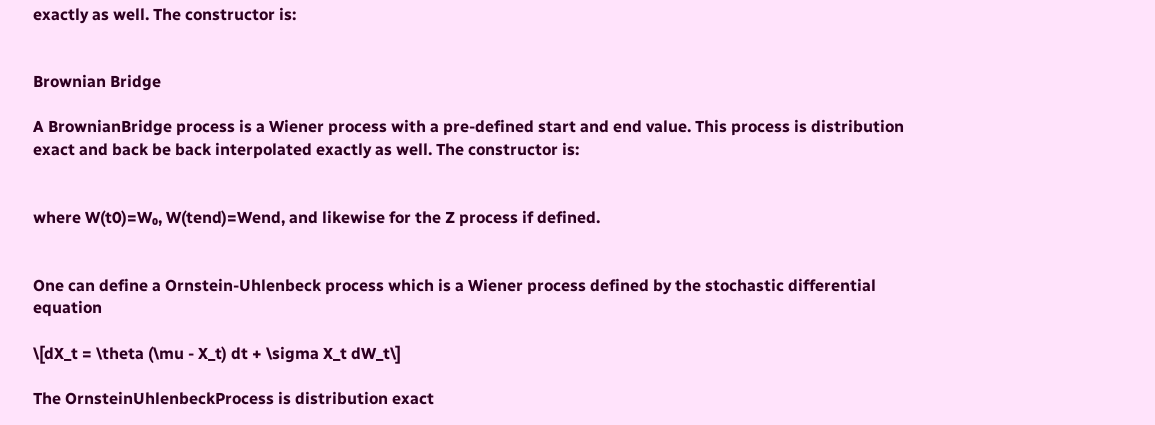exactly as well. The constructor is:


Brownian Bridge

A BrownianBridge process is a Wiener process with a pre-defined start and end value. This process is distribution exact and back be back interpolated exactly as well. The constructor is:


where W(t0)=W₀, W(tend)=Wend, and likewise for the Z process if defined.


One can define a Ornstein-Uhlenbeck process which is a Wiener process defined by the stochastic differential equation

\[dX_t = \theta (\mu - X_t) dt + \sigma X_t dW_t\]

The OrnsteinUhlenbeckProcess is distribution exact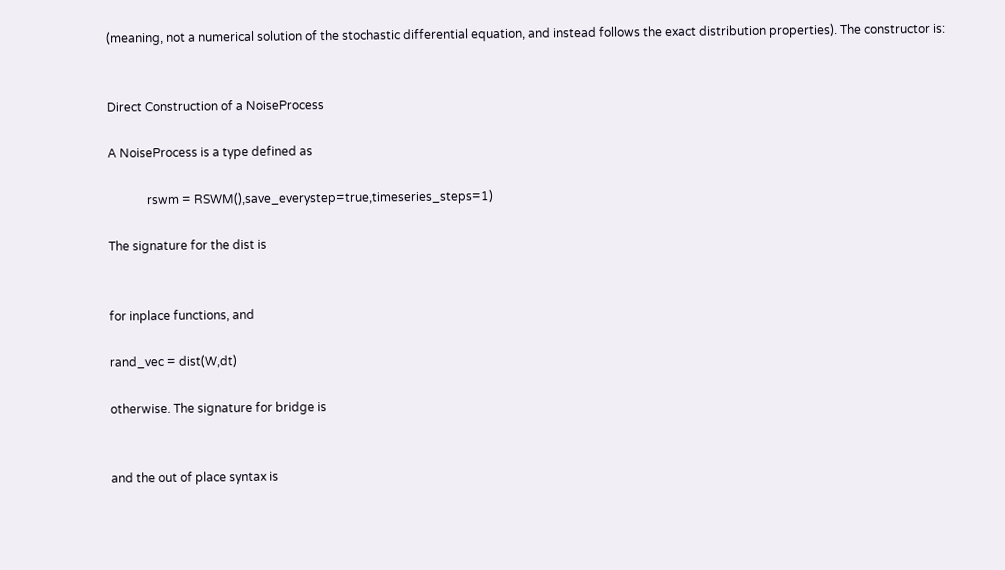(meaning, not a numerical solution of the stochastic differential equation, and instead follows the exact distribution properties). The constructor is:


Direct Construction of a NoiseProcess

A NoiseProcess is a type defined as

             rswm = RSWM(),save_everystep=true,timeseries_steps=1)

The signature for the dist is


for inplace functions, and

rand_vec = dist(W,dt)

otherwise. The signature for bridge is


and the out of place syntax is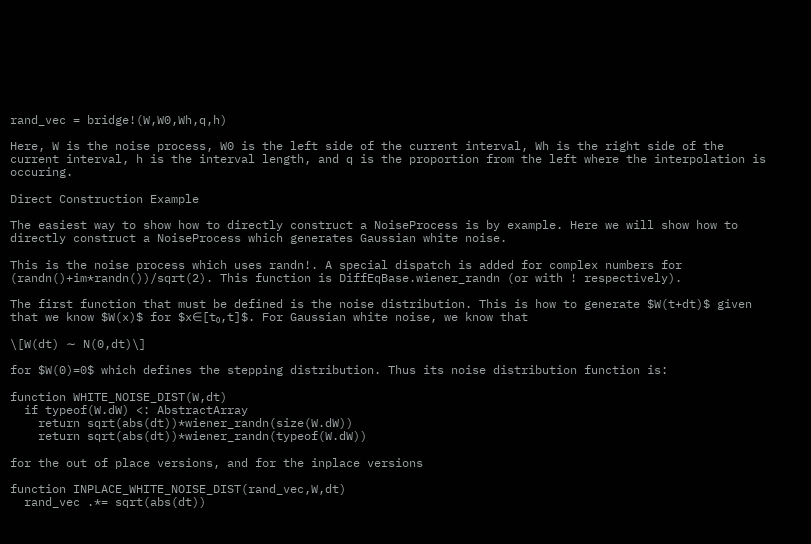rand_vec = bridge!(W,W0,Wh,q,h)

Here, W is the noise process, W0 is the left side of the current interval, Wh is the right side of the current interval, h is the interval length, and q is the proportion from the left where the interpolation is occuring.

Direct Construction Example

The easiest way to show how to directly construct a NoiseProcess is by example. Here we will show how to directly construct a NoiseProcess which generates Gaussian white noise.

This is the noise process which uses randn!. A special dispatch is added for complex numbers for (randn()+im*randn())/sqrt(2). This function is DiffEqBase.wiener_randn (or with ! respectively).

The first function that must be defined is the noise distribution. This is how to generate $W(t+dt)$ given that we know $W(x)$ for $x∈[t₀,t]$. For Gaussian white noise, we know that

\[W(dt) ∼ N(0,dt)\]

for $W(0)=0$ which defines the stepping distribution. Thus its noise distribution function is:

function WHITE_NOISE_DIST(W,dt)
  if typeof(W.dW) <: AbstractArray
    return sqrt(abs(dt))*wiener_randn(size(W.dW))
    return sqrt(abs(dt))*wiener_randn(typeof(W.dW))

for the out of place versions, and for the inplace versions

function INPLACE_WHITE_NOISE_DIST(rand_vec,W,dt)
  rand_vec .*= sqrt(abs(dt))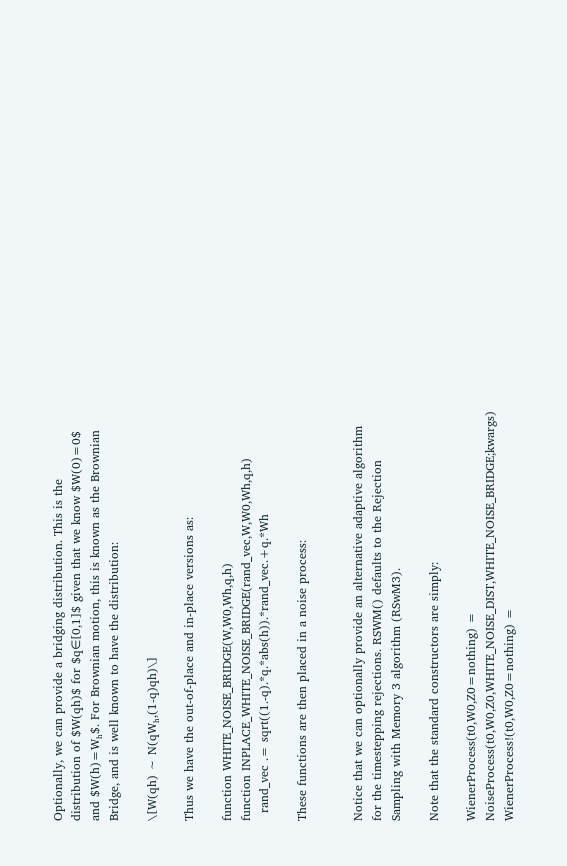Optionally, we can provide a bridging distribution. This is the distribution of $W(qh)$ for $q∈[0,1]$ given that we know $W(0)=0$ and $W(h)=Wₕ$. For Brownian motion, this is known as the Brownian Bridge, and is well known to have the distribution:

\[W(qh) ∼ N(qWₕ,(1-q)qh)\]

Thus we have the out-of-place and in-place versions as:

function WHITE_NOISE_BRIDGE(W,W0,Wh,q,h)
function INPLACE_WHITE_NOISE_BRIDGE(rand_vec,W,W0,Wh,q,h)
  rand_vec .= sqrt((1.-q).*q.*abs(h)).*rand_vec.+q.*Wh

These functions are then placed in a noise process:


Notice that we can optionally provide an alternative adaptive algorithm for the timestepping rejections. RSWM() defaults to the Rejection Sampling with Memory 3 algorithm (RSwM3).

Note that the standard constructors are simply:

WienerProcess(t0,W0,Z0=nothing) = NoiseProcess(t0,W0,Z0,WHITE_NOISE_DIST,WHITE_NOISE_BRIDGE;kwargs)
WienerProcess!(t0,W0,Z0=nothing) =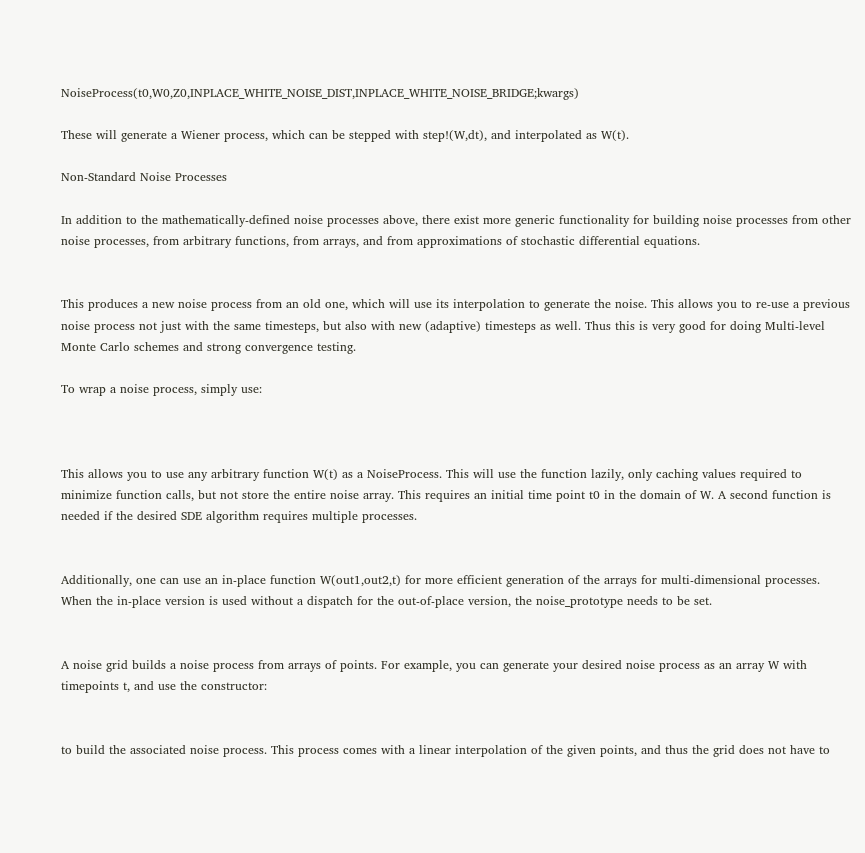NoiseProcess(t0,W0,Z0,INPLACE_WHITE_NOISE_DIST,INPLACE_WHITE_NOISE_BRIDGE;kwargs)

These will generate a Wiener process, which can be stepped with step!(W,dt), and interpolated as W(t).

Non-Standard Noise Processes

In addition to the mathematically-defined noise processes above, there exist more generic functionality for building noise processes from other noise processes, from arbitrary functions, from arrays, and from approximations of stochastic differential equations.


This produces a new noise process from an old one, which will use its interpolation to generate the noise. This allows you to re-use a previous noise process not just with the same timesteps, but also with new (adaptive) timesteps as well. Thus this is very good for doing Multi-level Monte Carlo schemes and strong convergence testing.

To wrap a noise process, simply use:



This allows you to use any arbitrary function W(t) as a NoiseProcess. This will use the function lazily, only caching values required to minimize function calls, but not store the entire noise array. This requires an initial time point t0 in the domain of W. A second function is needed if the desired SDE algorithm requires multiple processes.


Additionally, one can use an in-place function W(out1,out2,t) for more efficient generation of the arrays for multi-dimensional processes. When the in-place version is used without a dispatch for the out-of-place version, the noise_prototype needs to be set.


A noise grid builds a noise process from arrays of points. For example, you can generate your desired noise process as an array W with timepoints t, and use the constructor:


to build the associated noise process. This process comes with a linear interpolation of the given points, and thus the grid does not have to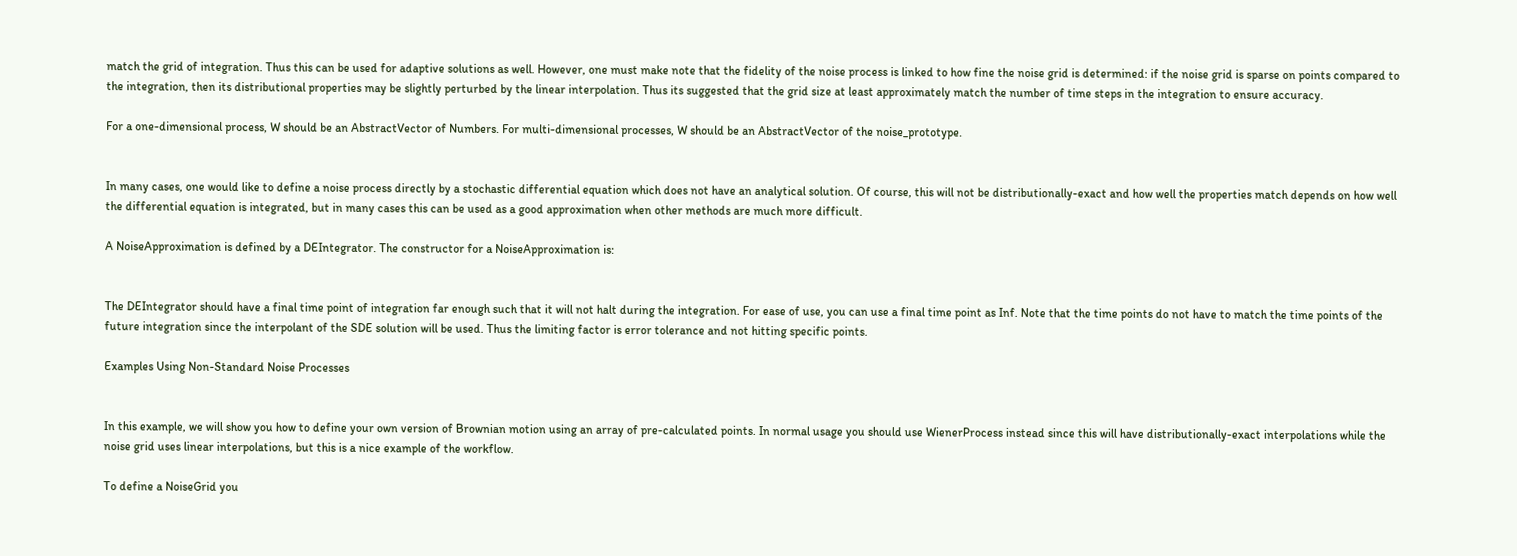match the grid of integration. Thus this can be used for adaptive solutions as well. However, one must make note that the fidelity of the noise process is linked to how fine the noise grid is determined: if the noise grid is sparse on points compared to the integration, then its distributional properties may be slightly perturbed by the linear interpolation. Thus its suggested that the grid size at least approximately match the number of time steps in the integration to ensure accuracy.

For a one-dimensional process, W should be an AbstractVector of Numbers. For multi-dimensional processes, W should be an AbstractVector of the noise_prototype.


In many cases, one would like to define a noise process directly by a stochastic differential equation which does not have an analytical solution. Of course, this will not be distributionally-exact and how well the properties match depends on how well the differential equation is integrated, but in many cases this can be used as a good approximation when other methods are much more difficult.

A NoiseApproximation is defined by a DEIntegrator. The constructor for a NoiseApproximation is:


The DEIntegrator should have a final time point of integration far enough such that it will not halt during the integration. For ease of use, you can use a final time point as Inf. Note that the time points do not have to match the time points of the future integration since the interpolant of the SDE solution will be used. Thus the limiting factor is error tolerance and not hitting specific points.

Examples Using Non-Standard Noise Processes


In this example, we will show you how to define your own version of Brownian motion using an array of pre-calculated points. In normal usage you should use WienerProcess instead since this will have distributionally-exact interpolations while the noise grid uses linear interpolations, but this is a nice example of the workflow.

To define a NoiseGrid you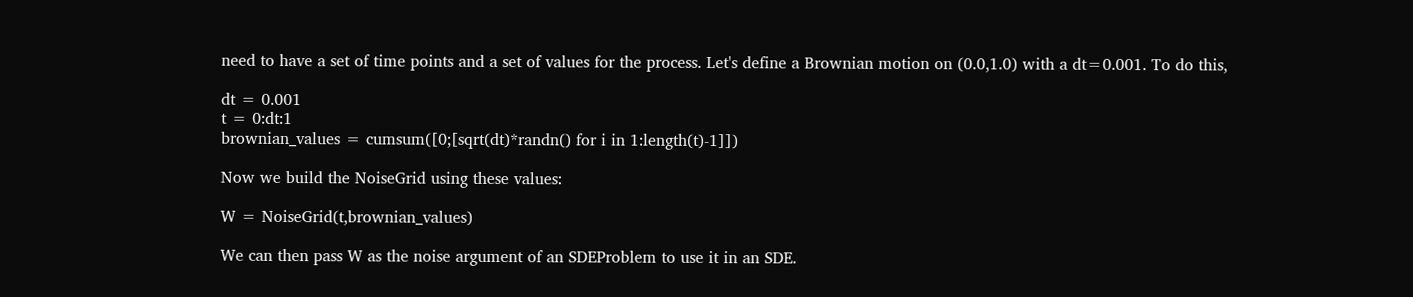need to have a set of time points and a set of values for the process. Let's define a Brownian motion on (0.0,1.0) with a dt=0.001. To do this,

dt = 0.001
t = 0:dt:1
brownian_values = cumsum([0;[sqrt(dt)*randn() for i in 1:length(t)-1]])

Now we build the NoiseGrid using these values:

W = NoiseGrid(t,brownian_values)

We can then pass W as the noise argument of an SDEProblem to use it in an SDE.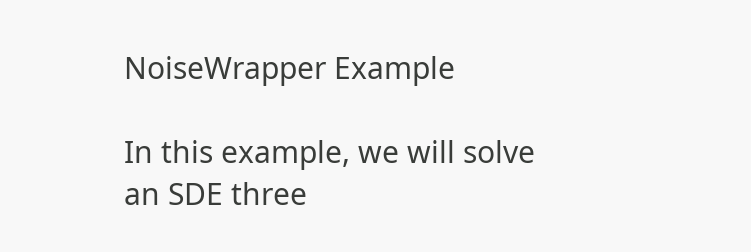NoiseWrapper Example

In this example, we will solve an SDE three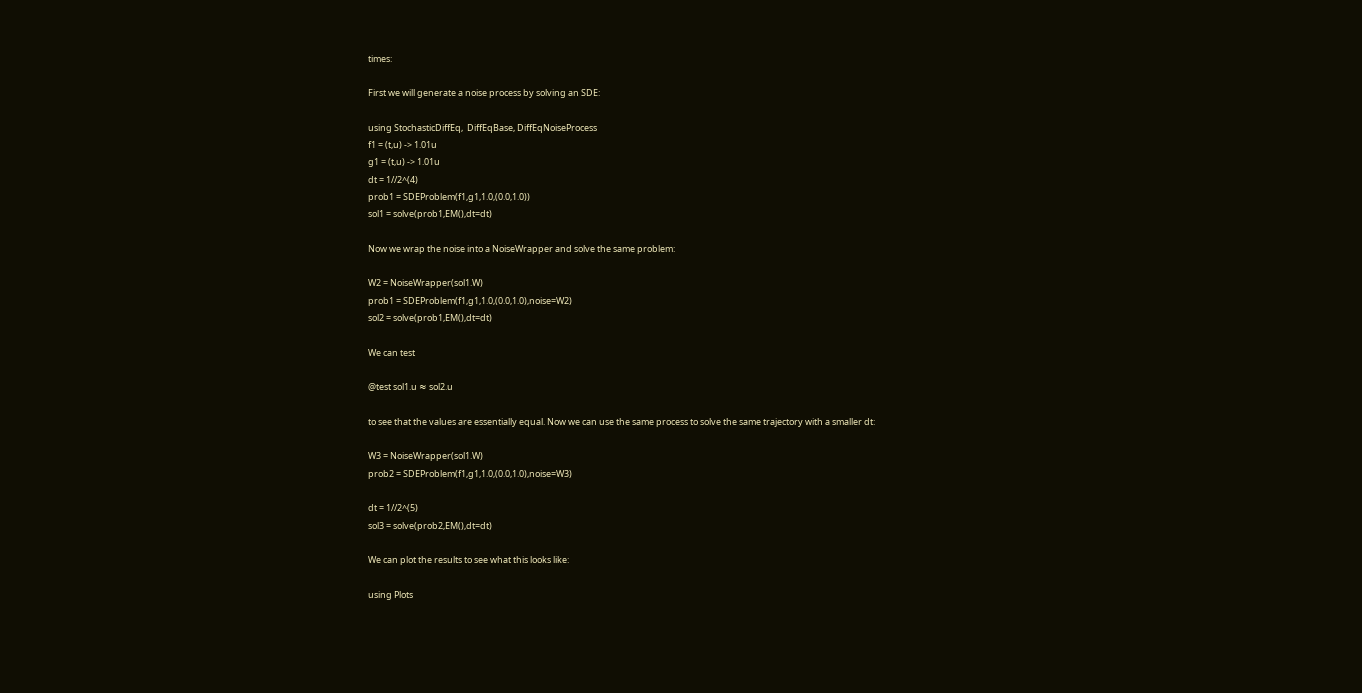times:

First we will generate a noise process by solving an SDE:

using StochasticDiffEq,  DiffEqBase, DiffEqNoiseProcess
f1 = (t,u) -> 1.01u
g1 = (t,u) -> 1.01u
dt = 1//2^(4)
prob1 = SDEProblem(f1,g1,1.0,(0.0,1.0))
sol1 = solve(prob1,EM(),dt=dt)

Now we wrap the noise into a NoiseWrapper and solve the same problem:

W2 = NoiseWrapper(sol1.W)
prob1 = SDEProblem(f1,g1,1.0,(0.0,1.0),noise=W2)
sol2 = solve(prob1,EM(),dt=dt)

We can test

@test sol1.u ≈ sol2.u

to see that the values are essentially equal. Now we can use the same process to solve the same trajectory with a smaller dt:

W3 = NoiseWrapper(sol1.W)
prob2 = SDEProblem(f1,g1,1.0,(0.0,1.0),noise=W3)

dt = 1//2^(5)
sol3 = solve(prob2,EM(),dt=dt)

We can plot the results to see what this looks like:

using Plots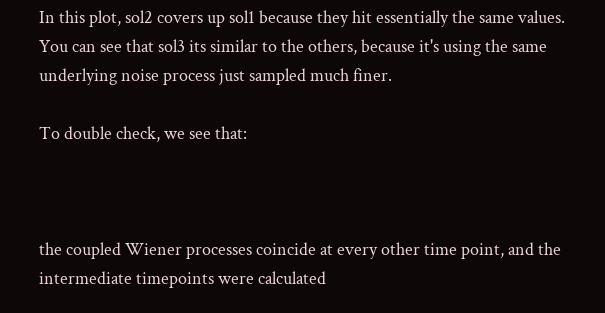In this plot, sol2 covers up sol1 because they hit essentially the same values. You can see that sol3 its similar to the others, because it's using the same underlying noise process just sampled much finer.

To double check, we see that:



the coupled Wiener processes coincide at every other time point, and the intermediate timepoints were calculated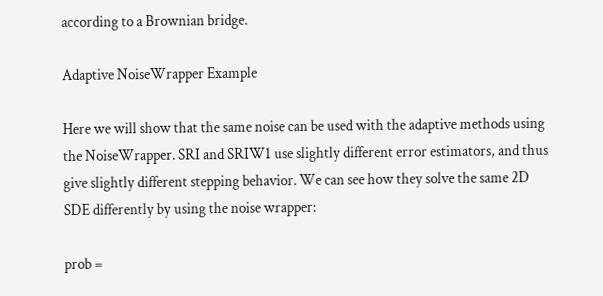according to a Brownian bridge.

Adaptive NoiseWrapper Example

Here we will show that the same noise can be used with the adaptive methods using the NoiseWrapper. SRI and SRIW1 use slightly different error estimators, and thus give slightly different stepping behavior. We can see how they solve the same 2D SDE differently by using the noise wrapper:

prob =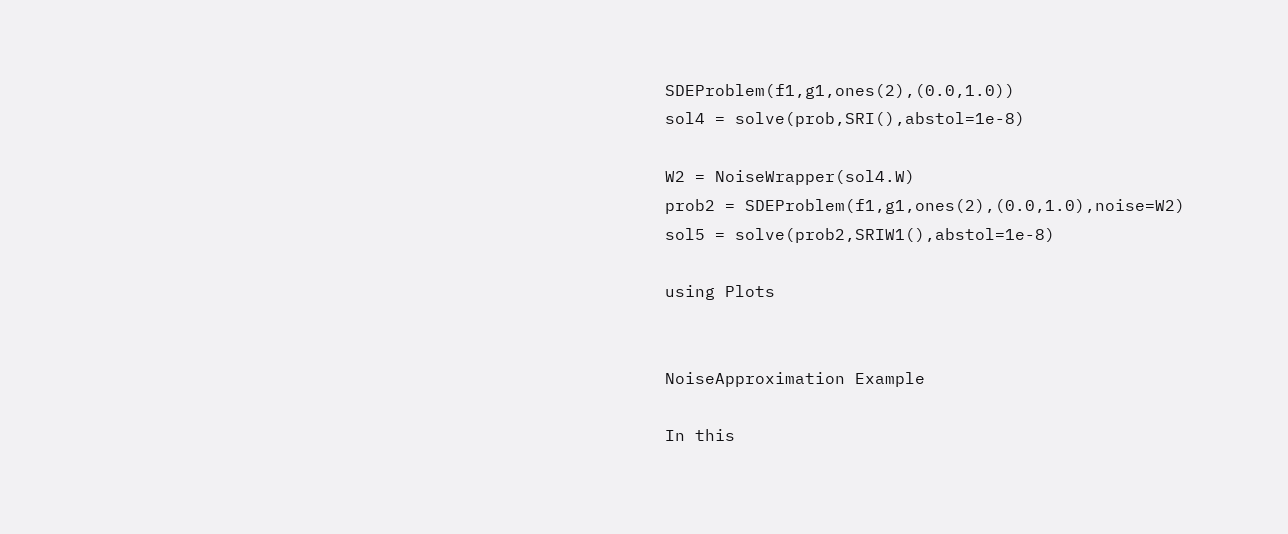SDEProblem(f1,g1,ones(2),(0.0,1.0))
sol4 = solve(prob,SRI(),abstol=1e-8)

W2 = NoiseWrapper(sol4.W)
prob2 = SDEProblem(f1,g1,ones(2),(0.0,1.0),noise=W2)
sol5 = solve(prob2,SRIW1(),abstol=1e-8)

using Plots


NoiseApproximation Example

In this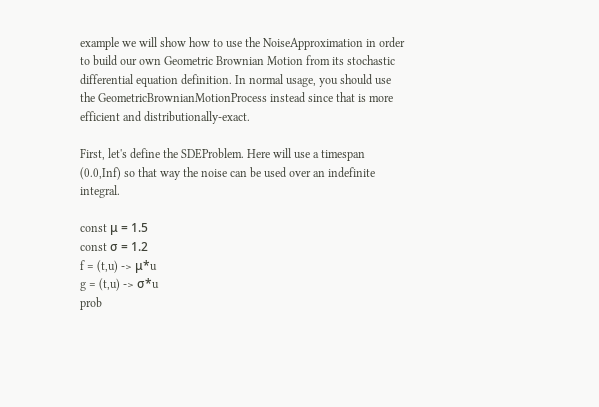example we will show how to use the NoiseApproximation in order to build our own Geometric Brownian Motion from its stochastic differential equation definition. In normal usage, you should use the GeometricBrownianMotionProcess instead since that is more efficient and distributionally-exact.

First, let's define the SDEProblem. Here will use a timespan (0.0,Inf) so that way the noise can be used over an indefinite integral.

const μ = 1.5
const σ = 1.2
f = (t,u) -> μ*u
g = (t,u) -> σ*u
prob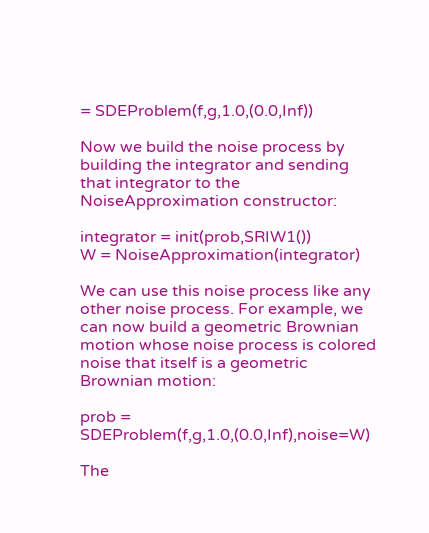= SDEProblem(f,g,1.0,(0.0,Inf))

Now we build the noise process by building the integrator and sending that integrator to the NoiseApproximation constructor:

integrator = init(prob,SRIW1())
W = NoiseApproximation(integrator)

We can use this noise process like any other noise process. For example, we can now build a geometric Brownian motion whose noise process is colored noise that itself is a geometric Brownian motion:

prob = SDEProblem(f,g,1.0,(0.0,Inf),noise=W)

The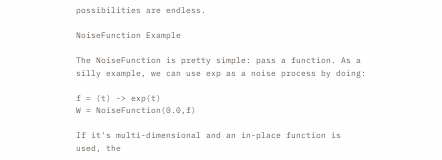possibilities are endless.

NoiseFunction Example

The NoiseFunction is pretty simple: pass a function. As a silly example, we can use exp as a noise process by doing:

f = (t) -> exp(t)
W = NoiseFunction(0.0,f)

If it's multi-dimensional and an in-place function is used, the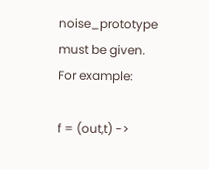noise_prototype must be given. For example:

f = (out,t) ->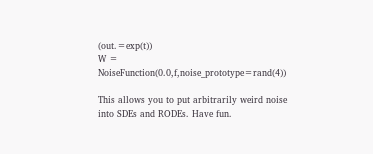(out.=exp(t))
W = NoiseFunction(0.0,f,noise_prototype=rand(4))

This allows you to put arbitrarily weird noise into SDEs and RODEs. Have fun.